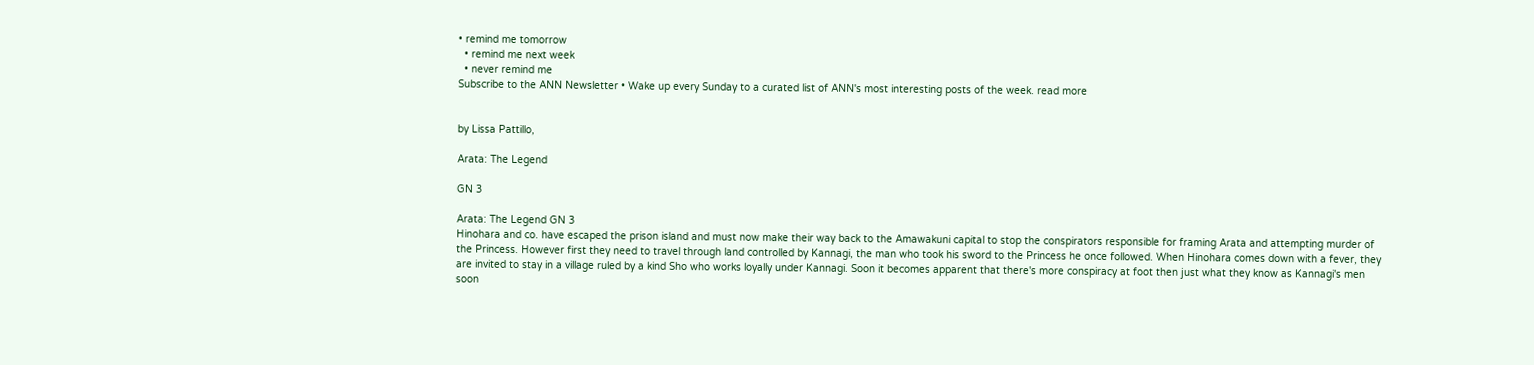• remind me tomorrow
  • remind me next week
  • never remind me
Subscribe to the ANN Newsletter • Wake up every Sunday to a curated list of ANN's most interesting posts of the week. read more


by Lissa Pattillo,

Arata: The Legend

GN 3

Arata: The Legend GN 3
Hinohara and co. have escaped the prison island and must now make their way back to the Amawakuni capital to stop the conspirators responsible for framing Arata and attempting murder of the Princess. However first they need to travel through land controlled by Kannagi, the man who took his sword to the Princess he once followed. When Hinohara comes down with a fever, they are invited to stay in a village ruled by a kind Sho who works loyally under Kannagi. Soon it becomes apparent that there's more conspiracy at foot then just what they know as Kannagi's men soon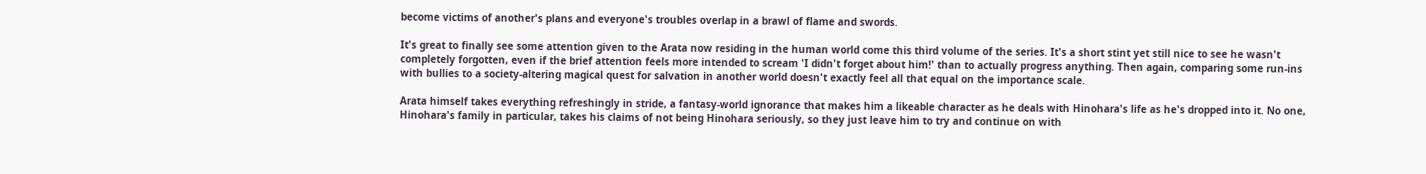become victims of another's plans and everyone's troubles overlap in a brawl of flame and swords.

It's great to finally see some attention given to the Arata now residing in the human world come this third volume of the series. It's a short stint yet still nice to see he wasn't completely forgotten, even if the brief attention feels more intended to scream 'I didn't forget about him!' than to actually progress anything. Then again, comparing some run-ins with bullies to a society-altering magical quest for salvation in another world doesn't exactly feel all that equal on the importance scale.

Arata himself takes everything refreshingly in stride, a fantasy-world ignorance that makes him a likeable character as he deals with Hinohara's life as he's dropped into it. No one, Hinohara's family in particular, takes his claims of not being Hinohara seriously, so they just leave him to try and continue on with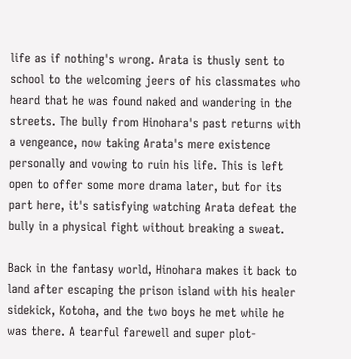life as if nothing's wrong. Arata is thusly sent to school to the welcoming jeers of his classmates who heard that he was found naked and wandering in the streets. The bully from Hinohara's past returns with a vengeance, now taking Arata's mere existence personally and vowing to ruin his life. This is left open to offer some more drama later, but for its part here, it's satisfying watching Arata defeat the bully in a physical fight without breaking a sweat.

Back in the fantasy world, Hinohara makes it back to land after escaping the prison island with his healer sidekick, Kotoha, and the two boys he met while he was there. A tearful farewell and super plot-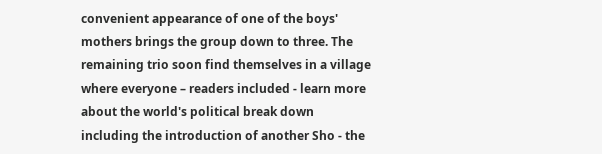convenient appearance of one of the boys' mothers brings the group down to three. The remaining trio soon find themselves in a village where everyone – readers included - learn more about the world's political break down including the introduction of another Sho - the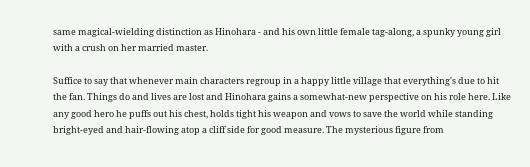same magical-wielding distinction as Hinohara - and his own little female tag-along, a spunky young girl with a crush on her married master.

Suffice to say that whenever main characters regroup in a happy little village that everything's due to hit the fan. Things do and lives are lost and Hinohara gains a somewhat-new perspective on his role here. Like any good hero he puffs out his chest, holds tight his weapon and vows to save the world while standing bright-eyed and hair-flowing atop a cliff side for good measure. The mysterious figure from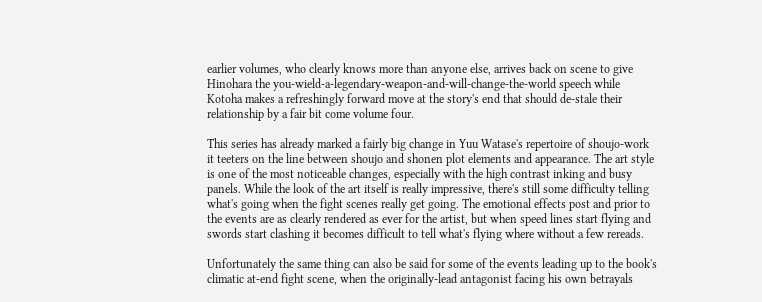earlier volumes, who clearly knows more than anyone else, arrives back on scene to give Hinohara the you-wield-a-legendary-weapon-and-will-change-the-world speech while Kotoha makes a refreshingly forward move at the story's end that should de-stale their relationship by a fair bit come volume four.

This series has already marked a fairly big change in Yuu Watase's repertoire of shoujo-work it teeters on the line between shoujo and shonen plot elements and appearance. The art style is one of the most noticeable changes, especially with the high contrast inking and busy panels. While the look of the art itself is really impressive, there's still some difficulty telling what's going when the fight scenes really get going. The emotional effects post and prior to the events are as clearly rendered as ever for the artist, but when speed lines start flying and swords start clashing it becomes difficult to tell what's flying where without a few rereads.

Unfortunately the same thing can also be said for some of the events leading up to the book's climatic at-end fight scene, when the originally-lead antagonist facing his own betrayals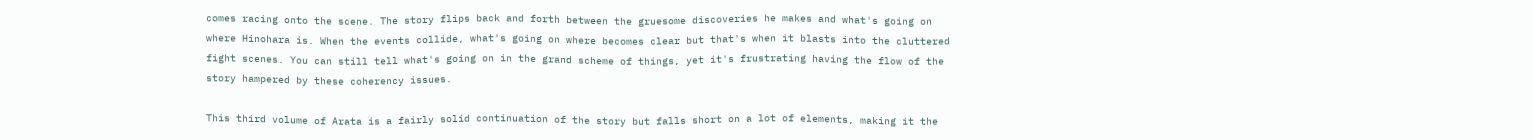comes racing onto the scene. The story flips back and forth between the gruesome discoveries he makes and what's going on where Hinohara is. When the events collide, what's going on where becomes clear but that's when it blasts into the cluttered fight scenes. You can still tell what's going on in the grand scheme of things, yet it's frustrating having the flow of the story hampered by these coherency issues.

This third volume of Arata is a fairly solid continuation of the story but falls short on a lot of elements, making it the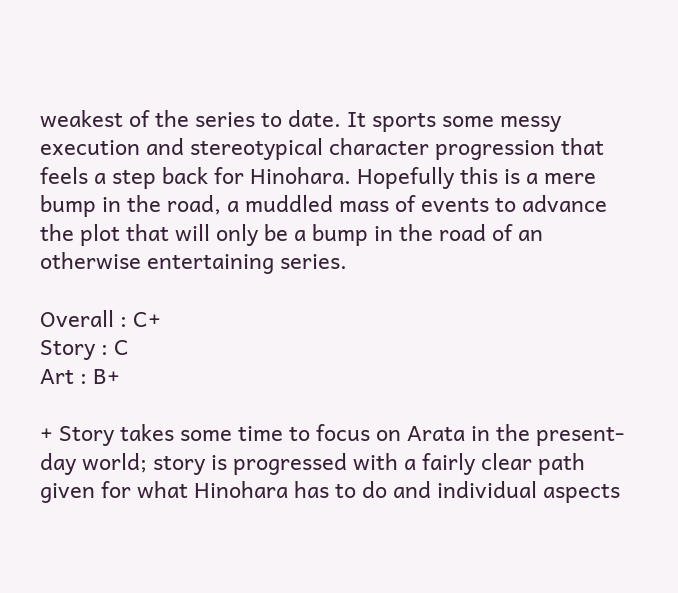weakest of the series to date. It sports some messy execution and stereotypical character progression that feels a step back for Hinohara. Hopefully this is a mere bump in the road, a muddled mass of events to advance the plot that will only be a bump in the road of an otherwise entertaining series.

Overall : C+
Story : C
Art : B+

+ Story takes some time to focus on Arata in the present-day world; story is progressed with a fairly clear path given for what Hinohara has to do and individual aspects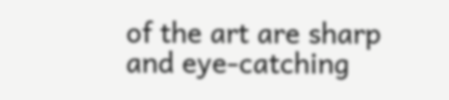of the art are sharp and eye-catching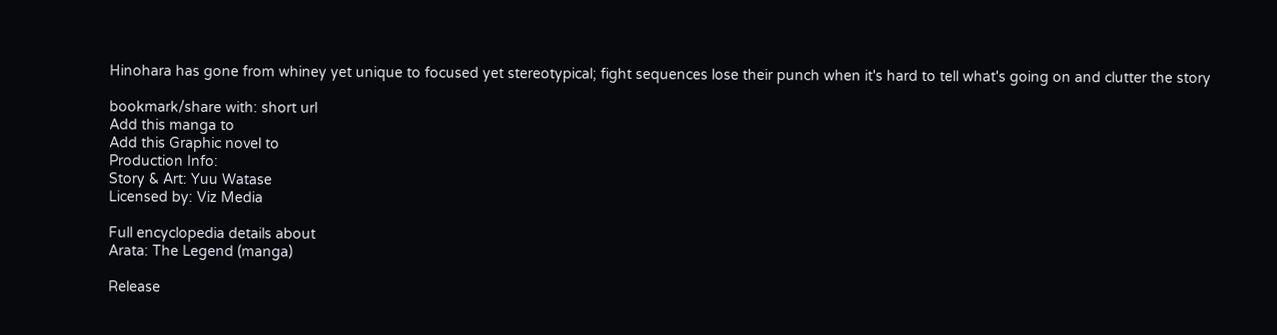Hinohara has gone from whiney yet unique to focused yet stereotypical; fight sequences lose their punch when it's hard to tell what's going on and clutter the story

bookmark/share with: short url
Add this manga to
Add this Graphic novel to
Production Info:
Story & Art: Yuu Watase
Licensed by: Viz Media

Full encyclopedia details about
Arata: The Legend (manga)

Release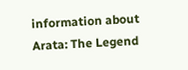information about
Arata: The Legend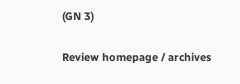(GN 3)

Review homepage / archives